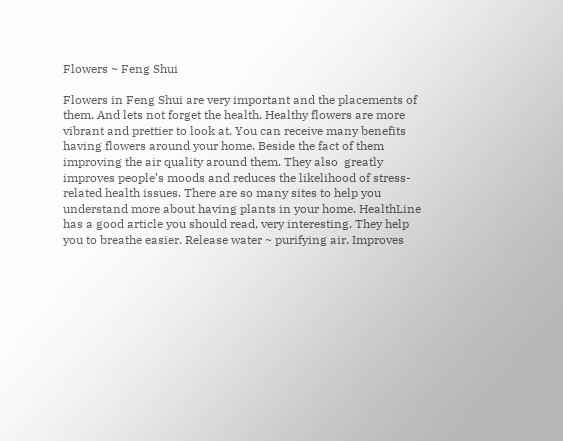Flowers ~ Feng Shui

Flowers in Feng Shui are very important and the placements of them. And lets not forget the health. Healthy flowers are more vibrant and prettier to look at. You can receive many benefits having flowers around your home. Beside the fact of them improving the air quality around them. They also  greatly improves people’s moods and reduces the likelihood of stress-related health issues. There are so many sites to help you understand more about having plants in your home. HealthLine has a good article you should read, very interesting. They help you to breathe easier. Release water ~ purifying air. Improves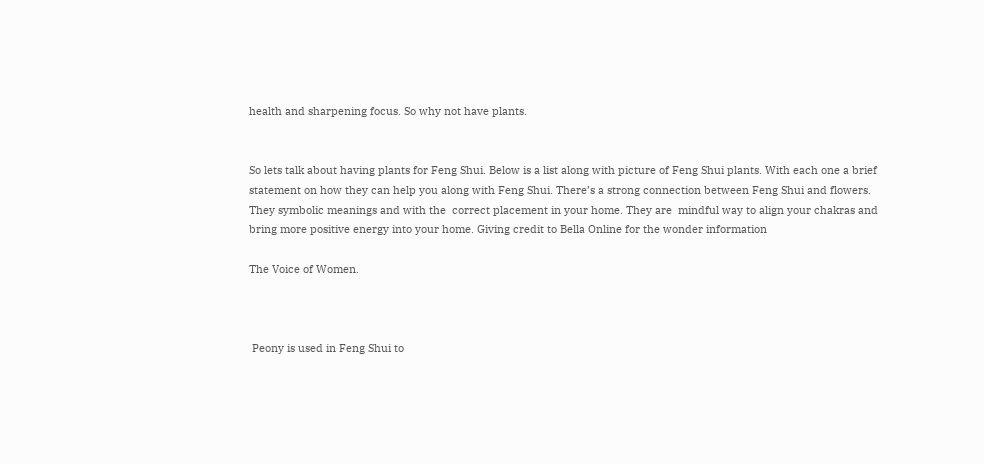health and sharpening focus. So why not have plants.


So lets talk about having plants for Feng Shui. Below is a list along with picture of Feng Shui plants. With each one a brief statement on how they can help you along with Feng Shui. There’s a strong connection between Feng Shui and flowers. They symbolic meanings and with the  correct placement in your home. They are  mindful way to align your chakras and bring more positive energy into your home. Giving credit to Bella Online for the wonder information

The Voice of Women.



 Peony is used in Feng Shui to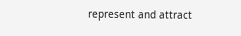represent and attract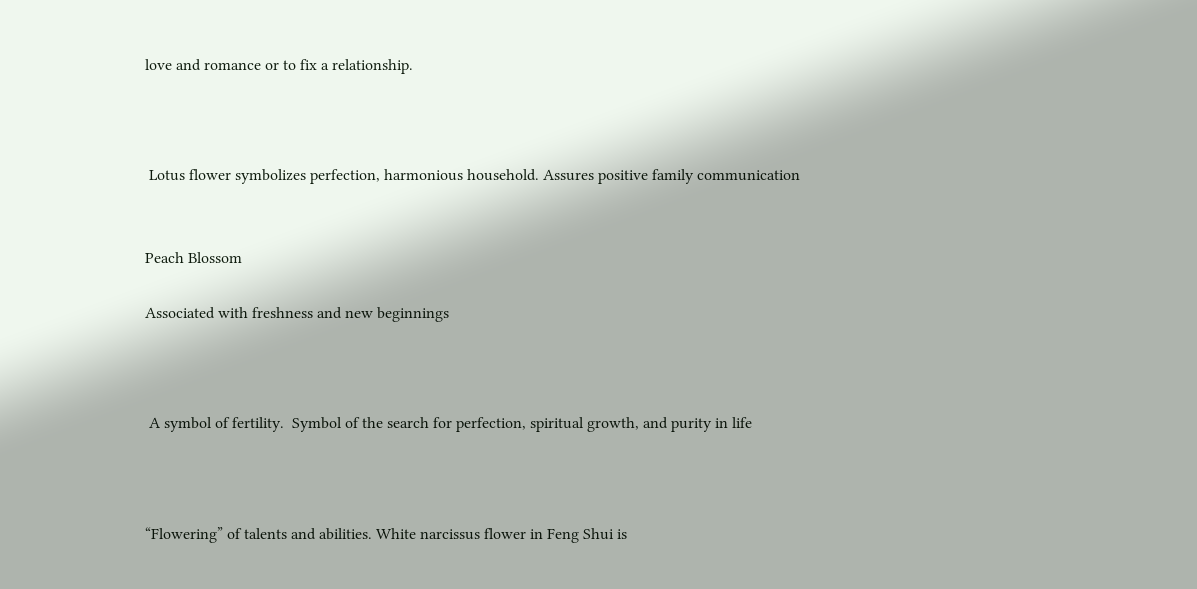love and romance or to fix a relationship.



 Lotus flower symbolizes perfection, harmonious household. Assures positive family communication


Peach Blossom

Associated with freshness and new beginnings



 A symbol of fertility.  Symbol of the search for perfection, spiritual growth, and purity in life



“Flowering” of talents and abilities. White narcissus flower in Feng Shui is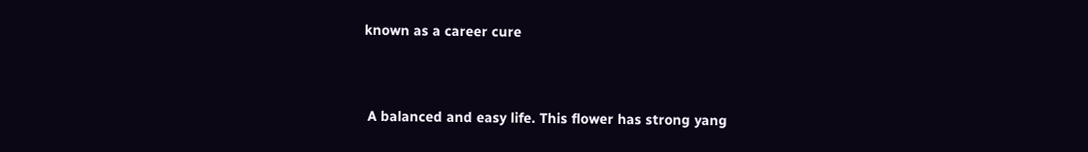known as a career cure



 A balanced and easy life. This flower has strong yang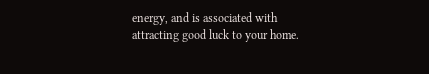energy, and is associated with attracting good luck to your home.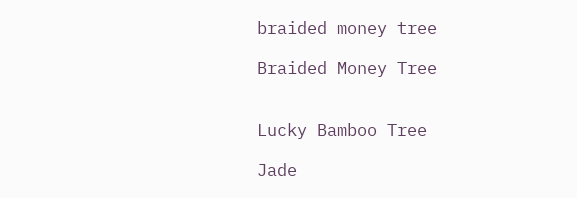braided money tree

Braided Money Tree


Lucky Bamboo Tree

Jade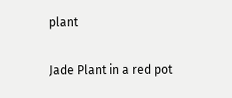plant

Jade Plant in a red pot